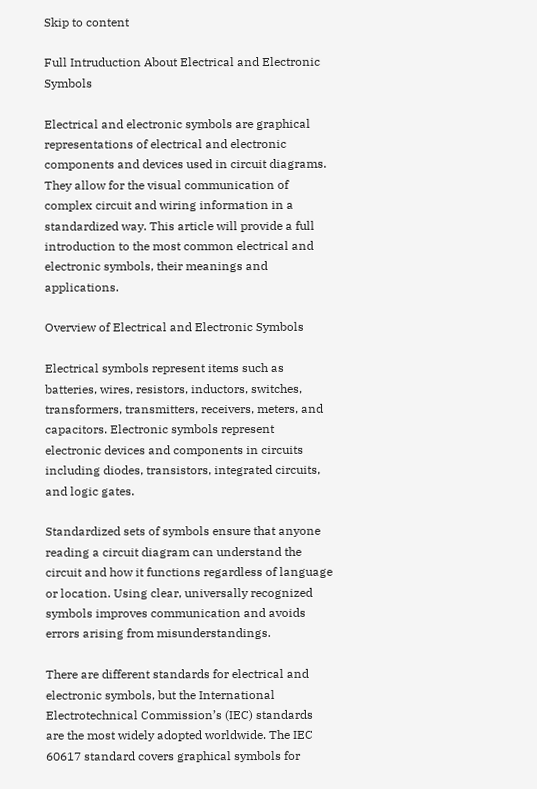Skip to content

Full Intruduction About Electrical and Electronic Symbols

Electrical and electronic symbols are graphical representations of electrical and electronic components and devices used in circuit diagrams. They allow for the visual communication of complex circuit and wiring information in a standardized way. This article will provide a full introduction to the most common electrical and electronic symbols, their meanings and applications.

Overview of Electrical and Electronic Symbols

Electrical symbols represent items such as batteries, wires, resistors, inductors, switches, transformers, transmitters, receivers, meters, and capacitors. Electronic symbols represent electronic devices and components in circuits including diodes, transistors, integrated circuits, and logic gates.

Standardized sets of symbols ensure that anyone reading a circuit diagram can understand the circuit and how it functions regardless of language or location. Using clear, universally recognized symbols improves communication and avoids errors arising from misunderstandings.

There are different standards for electrical and electronic symbols, but the International Electrotechnical Commission’s (IEC) standards are the most widely adopted worldwide. The IEC 60617 standard covers graphical symbols for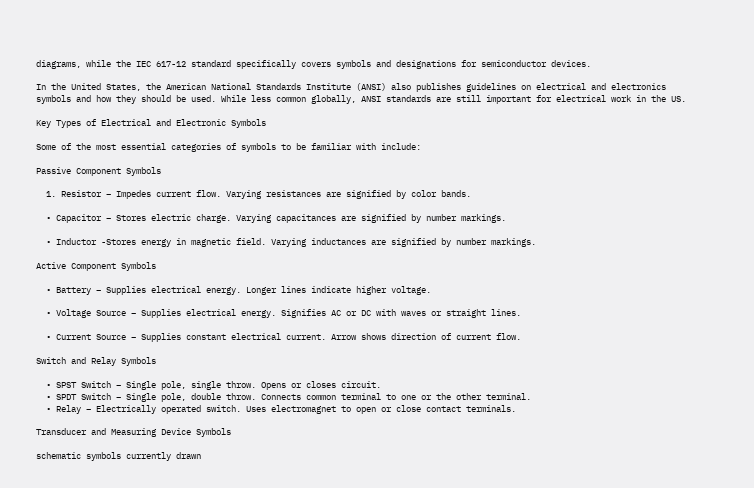diagrams, while the IEC 617-12 standard specifically covers symbols and designations for semiconductor devices.

In the United States, the American National Standards Institute (ANSI) also publishes guidelines on electrical and electronics symbols and how they should be used. While less common globally, ANSI standards are still important for electrical work in the US.

Key Types of Electrical and Electronic Symbols

Some of the most essential categories of symbols to be familiar with include:

Passive Component Symbols

  1. Resistor – Impedes current flow. Varying resistances are signified by color bands.

  • Capacitor – Stores electric charge. Varying capacitances are signified by number markings.

  • Inductor -Stores energy in magnetic field. Varying inductances are signified by number markings.

Active Component Symbols

  • Battery – Supplies electrical energy. Longer lines indicate higher voltage.

  • Voltage Source – Supplies electrical energy. Signifies AC or DC with waves or straight lines.

  • Current Source – Supplies constant electrical current. Arrow shows direction of current flow.

Switch and Relay Symbols

  • SPST Switch – Single pole, single throw. Opens or closes circuit.
  • SPDT Switch – Single pole, double throw. Connects common terminal to one or the other terminal.
  • Relay – Electrically operated switch. Uses electromagnet to open or close contact terminals.

Transducer and Measuring Device Symbols

schematic symbols currently drawn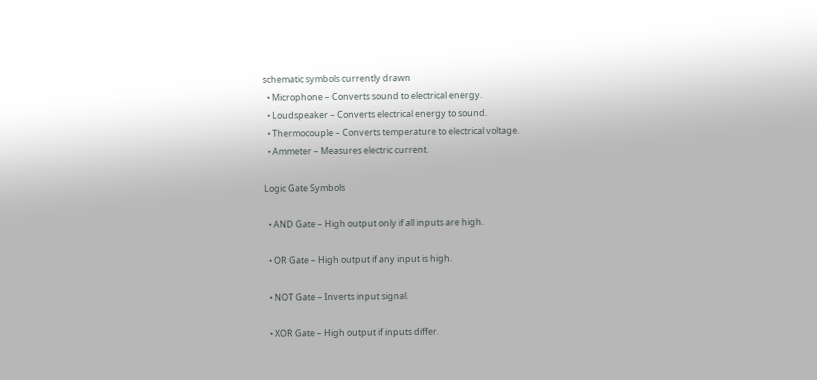schematic symbols currently drawn
  • Microphone – Converts sound to electrical energy.
  • Loudspeaker – Converts electrical energy to sound.
  • Thermocouple – Converts temperature to electrical voltage.
  • Ammeter – Measures electric current.

Logic Gate Symbols

  • AND Gate – High output only if all inputs are high.

  • OR Gate – High output if any input is high.

  • NOT Gate – Inverts input signal.

  • XOR Gate – High output if inputs differ.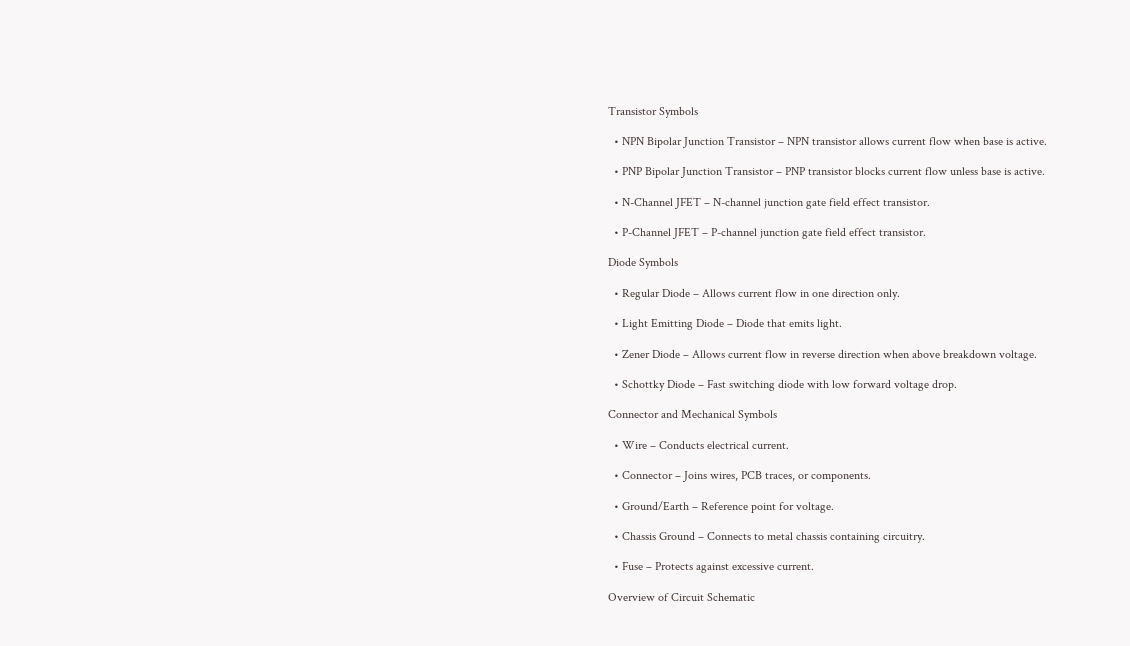Transistor Symbols

  • NPN Bipolar Junction Transistor – NPN transistor allows current flow when base is active.

  • PNP Bipolar Junction Transistor – PNP transistor blocks current flow unless base is active.

  • N-Channel JFET – N-channel junction gate field effect transistor.

  • P-Channel JFET – P-channel junction gate field effect transistor.

Diode Symbols

  • Regular Diode – Allows current flow in one direction only.

  • Light Emitting Diode – Diode that emits light.

  • Zener Diode – Allows current flow in reverse direction when above breakdown voltage.

  • Schottky Diode – Fast switching diode with low forward voltage drop.

Connector and Mechanical Symbols

  • Wire – Conducts electrical current.

  • Connector – Joins wires, PCB traces, or components.

  • Ground/Earth – Reference point for voltage.

  • Chassis Ground – Connects to metal chassis containing circuitry.

  • Fuse – Protects against excessive current.

Overview of Circuit Schematic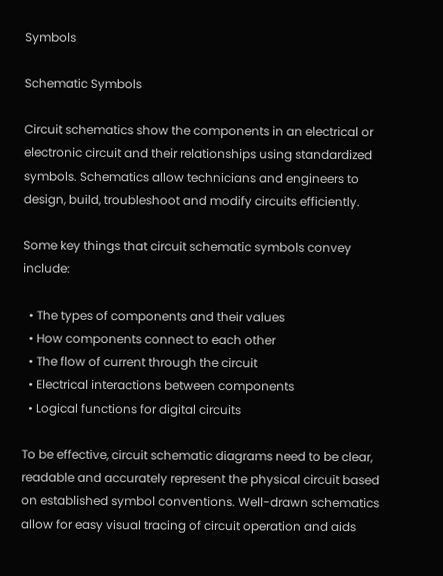Symbols

Schematic Symbols

Circuit schematics show the components in an electrical or electronic circuit and their relationships using standardized symbols. Schematics allow technicians and engineers to design, build, troubleshoot and modify circuits efficiently.

Some key things that circuit schematic symbols convey include:

  • The types of components and their values
  • How components connect to each other
  • The flow of current through the circuit
  • Electrical interactions between components
  • Logical functions for digital circuits

To be effective, circuit schematic diagrams need to be clear, readable and accurately represent the physical circuit based on established symbol conventions. Well-drawn schematics allow for easy visual tracing of circuit operation and aids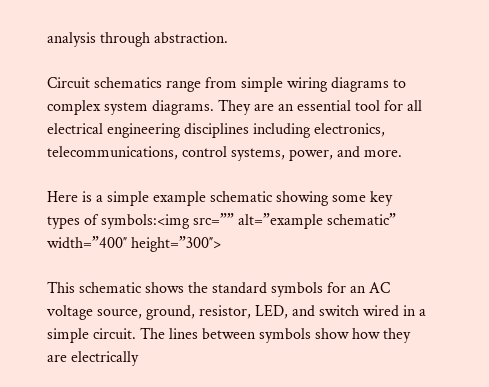analysis through abstraction.

Circuit schematics range from simple wiring diagrams to complex system diagrams. They are an essential tool for all electrical engineering disciplines including electronics, telecommunications, control systems, power, and more.

Here is a simple example schematic showing some key types of symbols:<img src=”” alt=”example schematic” width=”400″ height=”300″>

This schematic shows the standard symbols for an AC voltage source, ground, resistor, LED, and switch wired in a simple circuit. The lines between symbols show how they are electrically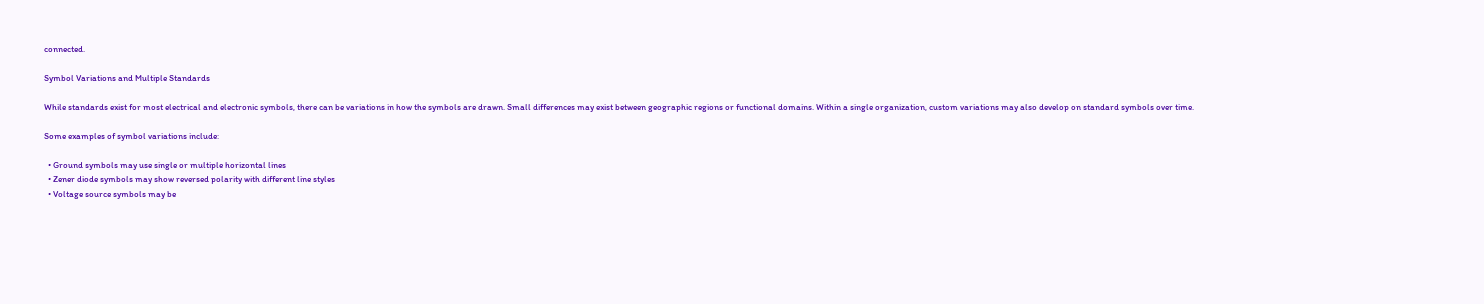connected.

Symbol Variations and Multiple Standards

While standards exist for most electrical and electronic symbols, there can be variations in how the symbols are drawn. Small differences may exist between geographic regions or functional domains. Within a single organization, custom variations may also develop on standard symbols over time.

Some examples of symbol variations include:

  • Ground symbols may use single or multiple horizontal lines
  • Zener diode symbols may show reversed polarity with different line styles
  • Voltage source symbols may be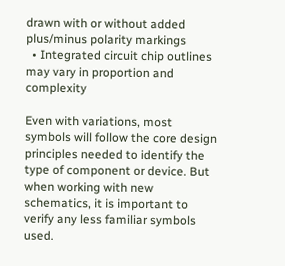drawn with or without added plus/minus polarity markings
  • Integrated circuit chip outlines may vary in proportion and complexity

Even with variations, most symbols will follow the core design principles needed to identify the type of component or device. But when working with new schematics, it is important to verify any less familiar symbols used.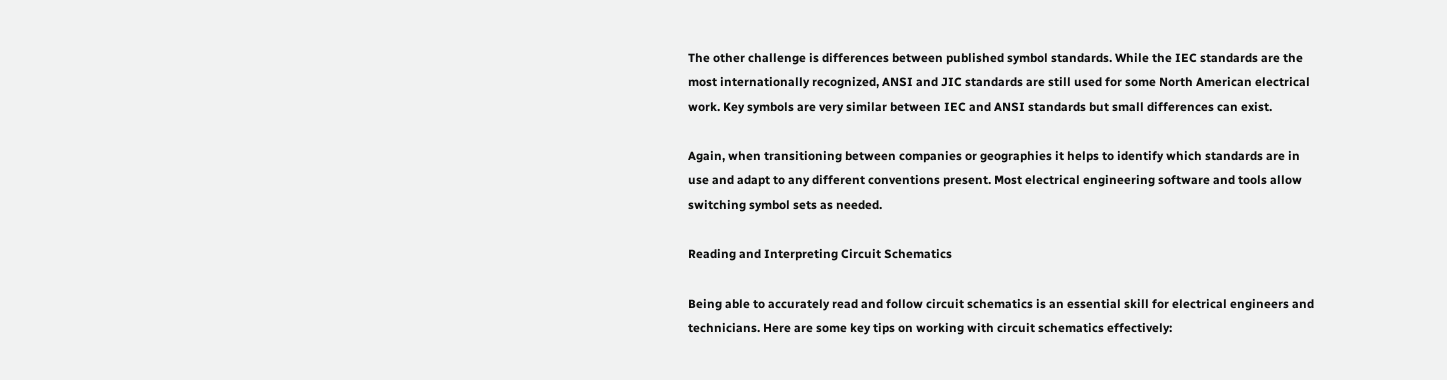The other challenge is differences between published symbol standards. While the IEC standards are the most internationally recognized, ANSI and JIC standards are still used for some North American electrical work. Key symbols are very similar between IEC and ANSI standards but small differences can exist.

Again, when transitioning between companies or geographies it helps to identify which standards are in use and adapt to any different conventions present. Most electrical engineering software and tools allow switching symbol sets as needed.

Reading and Interpreting Circuit Schematics

Being able to accurately read and follow circuit schematics is an essential skill for electrical engineers and technicians. Here are some key tips on working with circuit schematics effectively: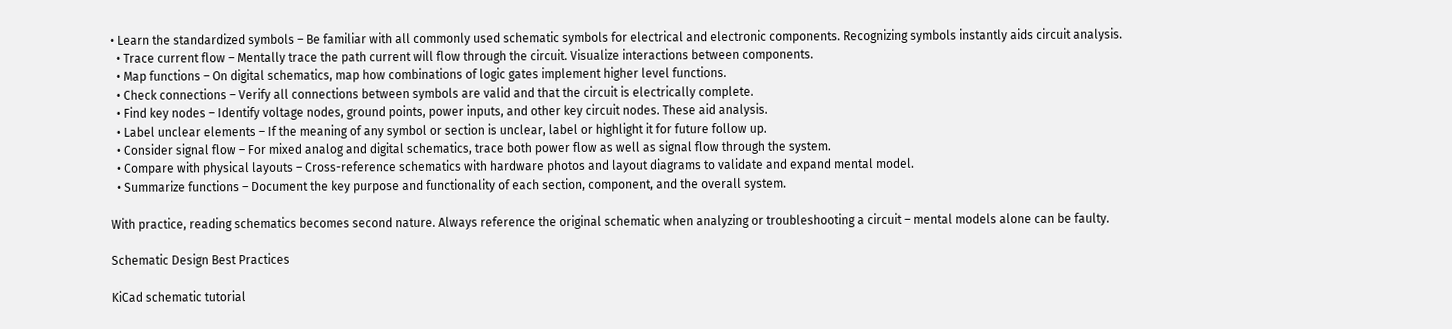• Learn the standardized symbols – Be familiar with all commonly used schematic symbols for electrical and electronic components. Recognizing symbols instantly aids circuit analysis.
  • Trace current flow – Mentally trace the path current will flow through the circuit. Visualize interactions between components.
  • Map functions – On digital schematics, map how combinations of logic gates implement higher level functions.
  • Check connections – Verify all connections between symbols are valid and that the circuit is electrically complete.
  • Find key nodes – Identify voltage nodes, ground points, power inputs, and other key circuit nodes. These aid analysis.
  • Label unclear elements – If the meaning of any symbol or section is unclear, label or highlight it for future follow up.
  • Consider signal flow – For mixed analog and digital schematics, trace both power flow as well as signal flow through the system.
  • Compare with physical layouts – Cross-reference schematics with hardware photos and layout diagrams to validate and expand mental model.
  • Summarize functions – Document the key purpose and functionality of each section, component, and the overall system.

With practice, reading schematics becomes second nature. Always reference the original schematic when analyzing or troubleshooting a circuit – mental models alone can be faulty.

Schematic Design Best Practices

KiCad schematic tutorial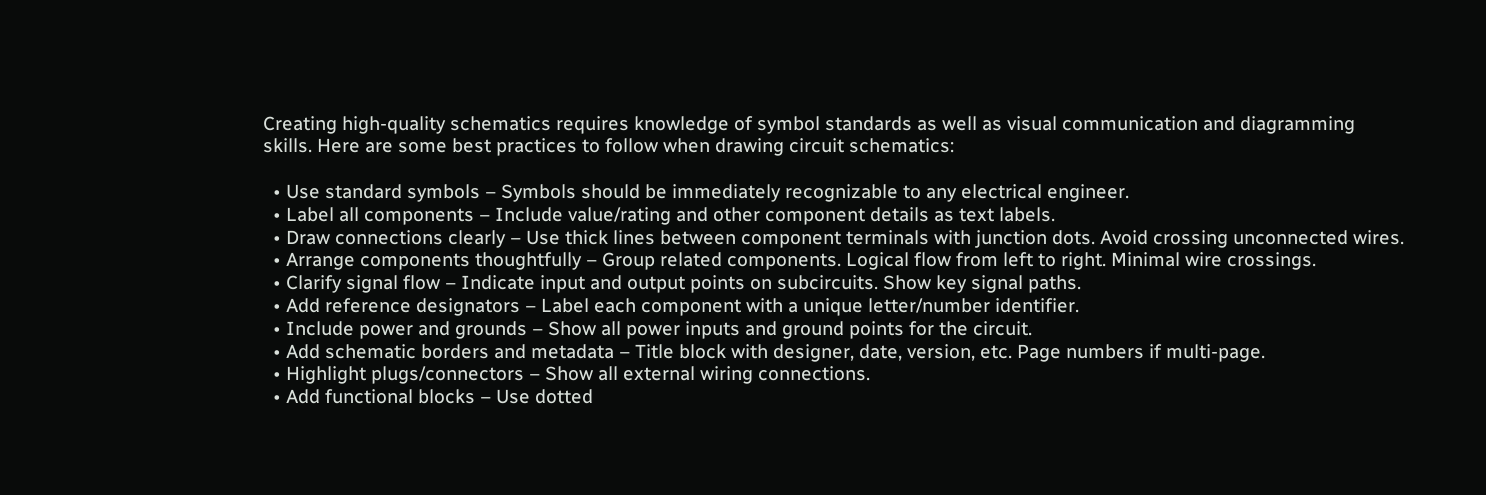Creating high-quality schematics requires knowledge of symbol standards as well as visual communication and diagramming skills. Here are some best practices to follow when drawing circuit schematics:

  • Use standard symbols – Symbols should be immediately recognizable to any electrical engineer.
  • Label all components – Include value/rating and other component details as text labels.
  • Draw connections clearly – Use thick lines between component terminals with junction dots. Avoid crossing unconnected wires.
  • Arrange components thoughtfully – Group related components. Logical flow from left to right. Minimal wire crossings.
  • Clarify signal flow – Indicate input and output points on subcircuits. Show key signal paths.
  • Add reference designators – Label each component with a unique letter/number identifier.
  • Include power and grounds – Show all power inputs and ground points for the circuit.
  • Add schematic borders and metadata – Title block with designer, date, version, etc. Page numbers if multi-page.
  • Highlight plugs/connectors – Show all external wiring connections.
  • Add functional blocks – Use dotted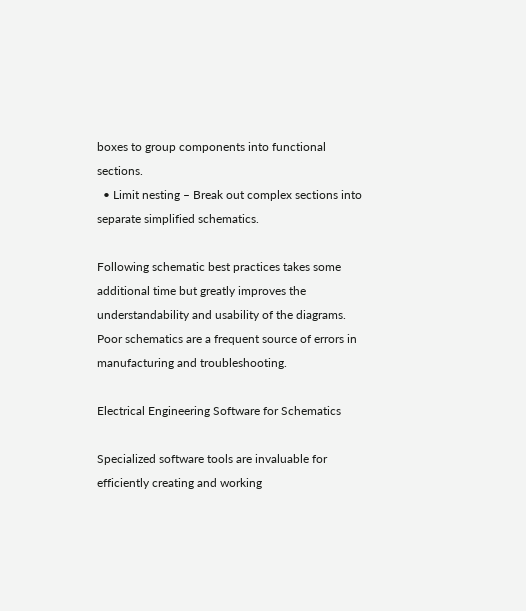boxes to group components into functional sections.
  • Limit nesting – Break out complex sections into separate simplified schematics.

Following schematic best practices takes some additional time but greatly improves the understandability and usability of the diagrams. Poor schematics are a frequent source of errors in manufacturing and troubleshooting.

Electrical Engineering Software for Schematics

Specialized software tools are invaluable for efficiently creating and working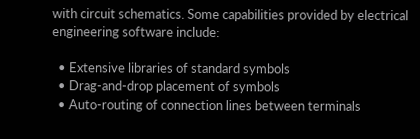with circuit schematics. Some capabilities provided by electrical engineering software include:

  • Extensive libraries of standard symbols
  • Drag-and-drop placement of symbols
  • Auto-routing of connection lines between terminals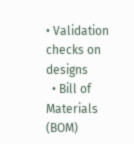• Validation checks on designs
  • Bill of Materials (BOM)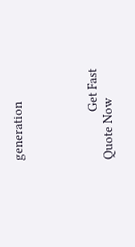generation




                Get Fast Quote Now